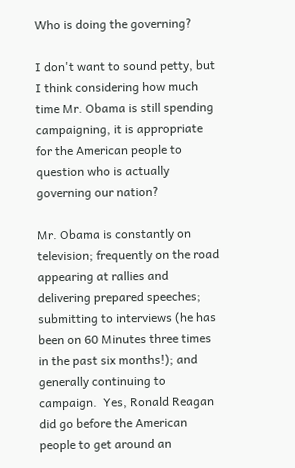Who is doing the governing?

I don't want to sound petty, but I think considering how much time Mr. Obama is still spending campaigning, it is appropriate for the American people to question who is actually governing our nation?

Mr. Obama is constantly on television; frequently on the road appearing at rallies and delivering prepared speeches; submitting to interviews (he has been on 60 Minutes three times in the past six months!); and generally continuing to campaign.  Yes, Ronald Reagan did go before the American people to get around an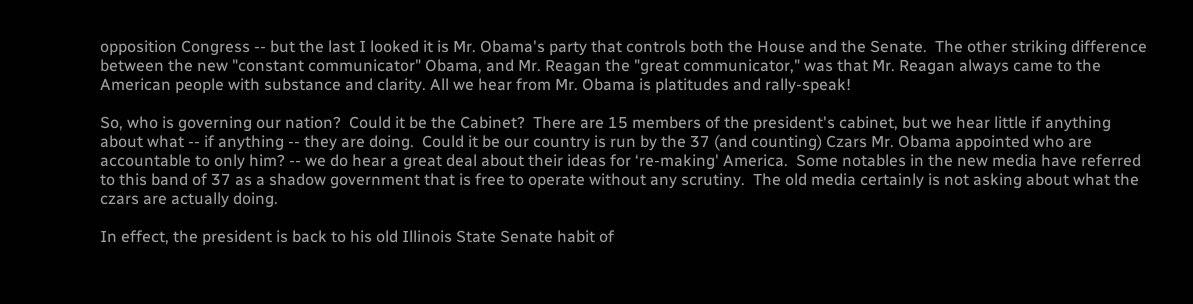opposition Congress -- but the last I looked it is Mr. Obama's party that controls both the House and the Senate.  The other striking difference between the new "constant communicator" Obama, and Mr. Reagan the "great communicator," was that Mr. Reagan always came to the American people with substance and clarity. All we hear from Mr. Obama is platitudes and rally-speak!

So, who is governing our nation?  Could it be the Cabinet?  There are 15 members of the president's cabinet, but we hear little if anything about what -- if anything -- they are doing.  Could it be our country is run by the 37 (and counting) Czars Mr. Obama appointed who are accountable to only him? -- we do hear a great deal about their ideas for ‘re-making' America.  Some notables in the new media have referred to this band of 37 as a shadow government that is free to operate without any scrutiny.  The old media certainly is not asking about what the czars are actually doing.

In effect, the president is back to his old Illinois State Senate habit of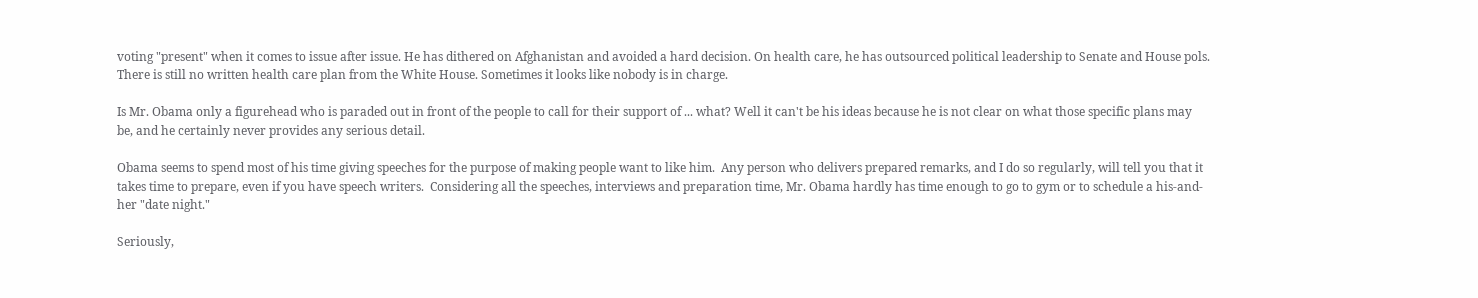voting "present" when it comes to issue after issue. He has dithered on Afghanistan and avoided a hard decision. On health care, he has outsourced political leadership to Senate and House pols. There is still no written health care plan from the White House. Sometimes it looks like nobody is in charge.

Is Mr. Obama only a figurehead who is paraded out in front of the people to call for their support of ... what? Well it can't be his ideas because he is not clear on what those specific plans may be, and he certainly never provides any serious detail.

Obama seems to spend most of his time giving speeches for the purpose of making people want to like him.  Any person who delivers prepared remarks, and I do so regularly, will tell you that it takes time to prepare, even if you have speech writers.  Considering all the speeches, interviews and preparation time, Mr. Obama hardly has time enough to go to gym or to schedule a his-and-her "date night."

Seriously,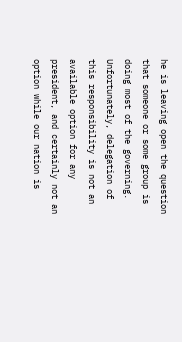he is leaving open the question that someone or some group is doing most of the governing.  Unfortunately, delegation of this responsibility is not an available option for any president, and certainly not an option while our nation is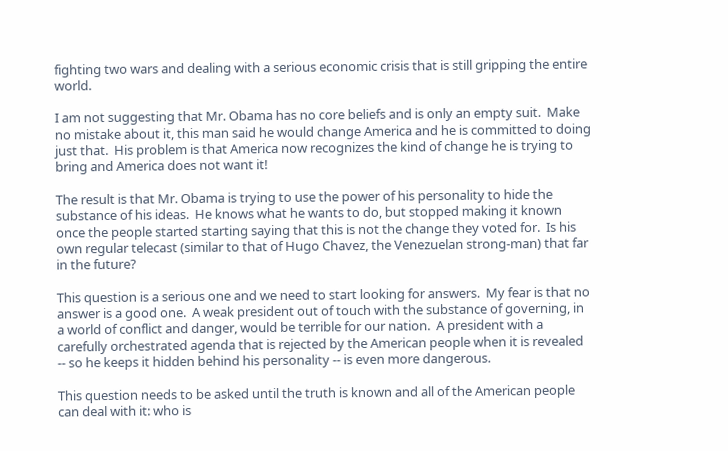fighting two wars and dealing with a serious economic crisis that is still gripping the entire world.

I am not suggesting that Mr. Obama has no core beliefs and is only an empty suit.  Make no mistake about it, this man said he would change America and he is committed to doing just that.  His problem is that America now recognizes the kind of change he is trying to bring and America does not want it!

The result is that Mr. Obama is trying to use the power of his personality to hide the substance of his ideas.  He knows what he wants to do, but stopped making it known once the people started starting saying that this is not the change they voted for.  Is his own regular telecast (similar to that of Hugo Chavez, the Venezuelan strong-man) that far in the future?

This question is a serious one and we need to start looking for answers.  My fear is that no answer is a good one.  A weak president out of touch with the substance of governing, in a world of conflict and danger, would be terrible for our nation.  A president with a carefully orchestrated agenda that is rejected by the American people when it is revealed -- so he keeps it hidden behind his personality -- is even more dangerous.

This question needs to be asked until the truth is known and all of the American people can deal with it: who is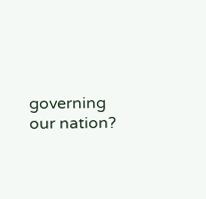governing our nation?